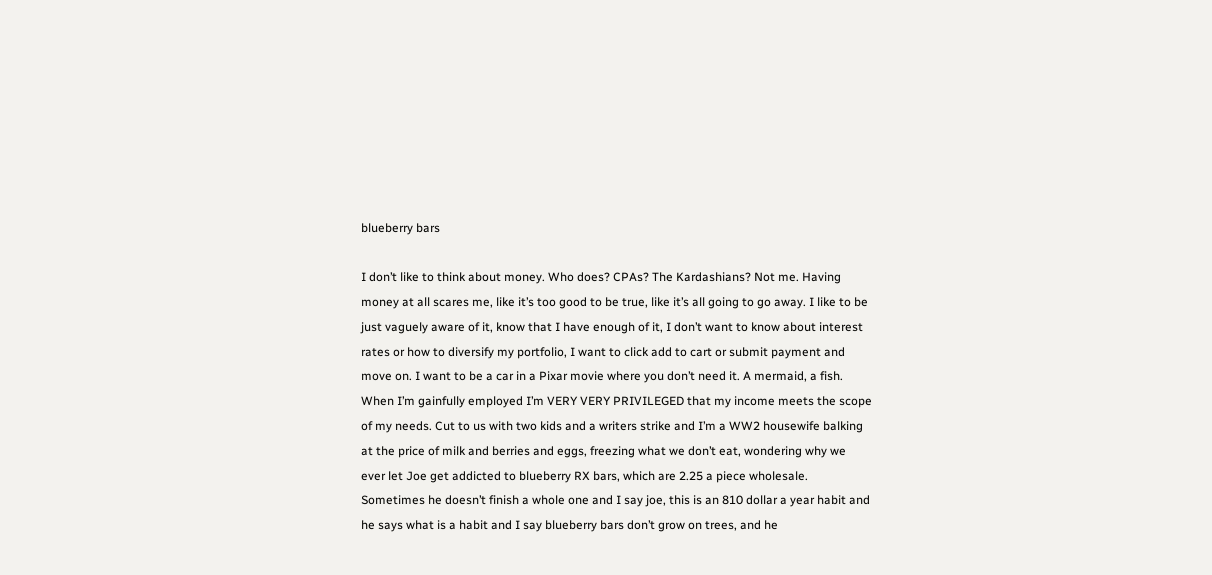blueberry bars

I don’t like to think about money. Who does? CPAs? The Kardashians? Not me. Having money at all scares me, like it’s too good to be true, like it’s all going to go away. I like to be just vaguely aware of it, know that I have enough of it, I don’t want to know about interest rates or how to diversify my portfolio, I want to click add to cart or submit payment and move on. I want to be a car in a Pixar movie where you don’t need it. A mermaid, a fish. When I’m gainfully employed I’m VERY VERY PRIVILEGED that my income meets the scope of my needs. Cut to us with two kids and a writers strike and I’m a WW2 housewife balking at the price of milk and berries and eggs, freezing what we don’t eat, wondering why we ever let Joe get addicted to blueberry RX bars, which are 2.25 a piece wholesale. Sometimes he doesn’t finish a whole one and I say joe, this is an 810 dollar a year habit and he says what is a habit and I say blueberry bars don’t grow on trees, and he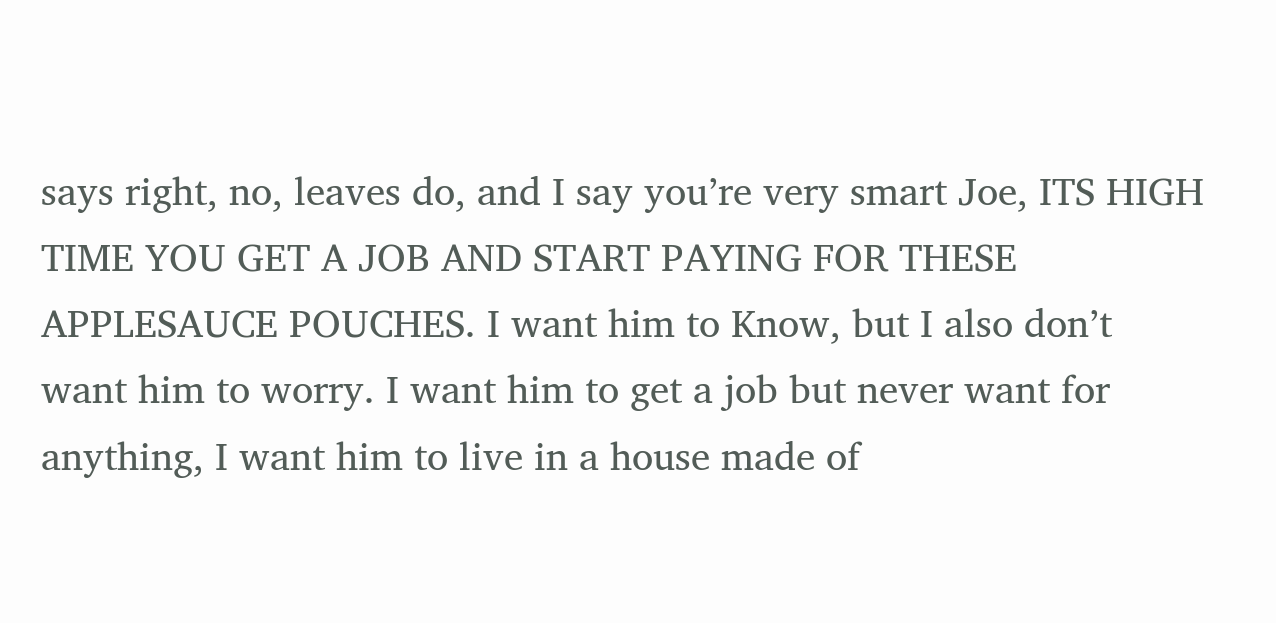says right, no, leaves do, and I say you’re very smart Joe, ITS HIGH TIME YOU GET A JOB AND START PAYING FOR THESE APPLESAUCE POUCHES. I want him to Know, but I also don’t want him to worry. I want him to get a job but never want for anything, I want him to live in a house made of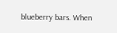blueberry bars. When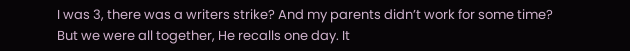I was 3, there was a writers strike? And my parents didn’t work for some time? But we were all together, He recalls one day. It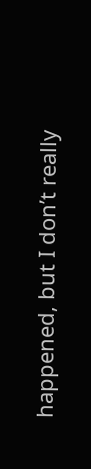happened, but I don’t really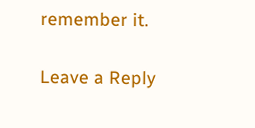remember it.

Leave a Reply